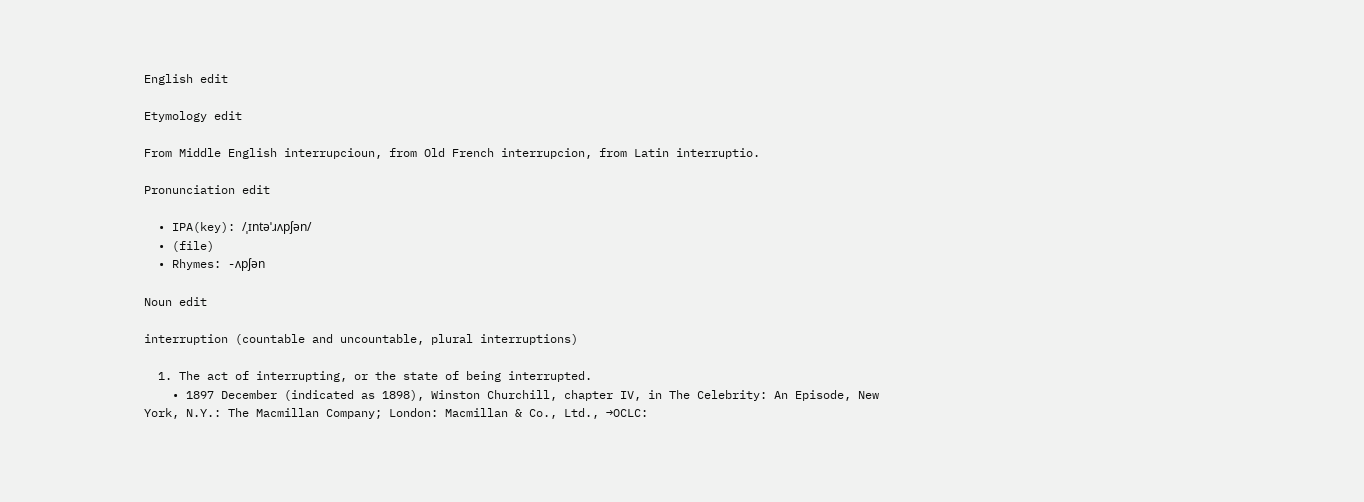English edit

Etymology edit

From Middle English interrupcioun, from Old French interrupcion, from Latin interruptio.

Pronunciation edit

  • IPA(key): /ˌɪntəˈɹʌpʃən/
  • (file)
  • Rhymes: -ʌpʃən

Noun edit

interruption (countable and uncountable, plural interruptions)

  1. The act of interrupting, or the state of being interrupted.
    • 1897 December (indicated as 1898), Winston Churchill, chapter IV, in The Celebrity: An Episode, New York, N.Y.: The Macmillan Company; London: Macmillan & Co., Ltd., →OCLC: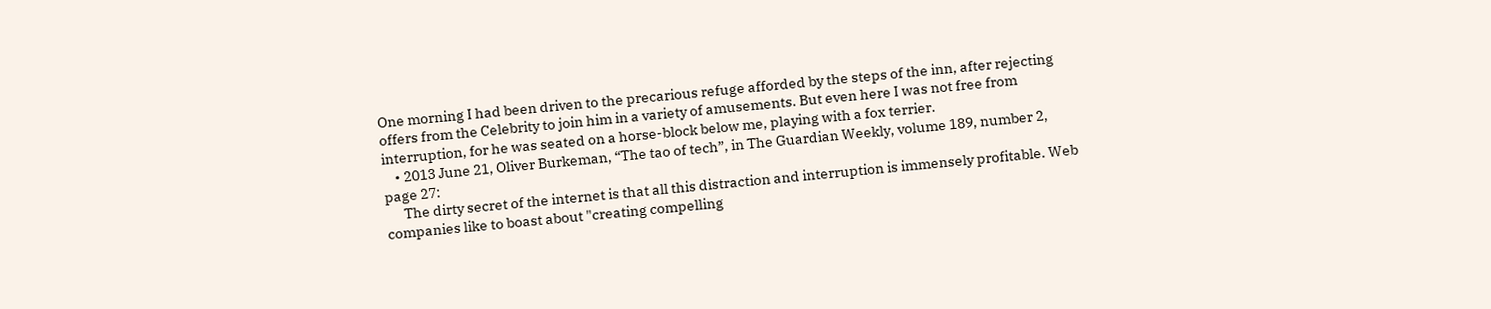One morning I had been driven to the precarious refuge afforded by the steps of the inn, after rejecting offers from the Celebrity to join him in a variety of amusements. But even here I was not free from interruption, for he was seated on a horse-block below me, playing with a fox terrier.
    • 2013 June 21, Oliver Burkeman, “The tao of tech”, in The Guardian Weekly, volume 189, number 2, page 27:
      The dirty secret of the internet is that all this distraction and interruption is immensely profitable. Web companies like to boast about "creating compelling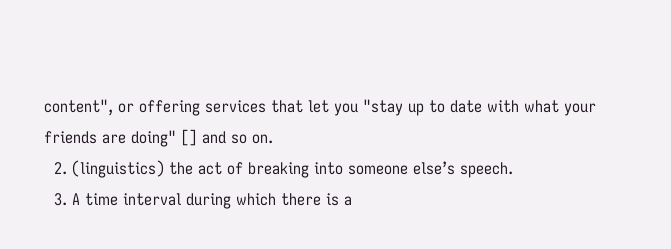content", or offering services that let you "stay up to date with what your friends are doing" [] and so on.
  2. (linguistics) the act of breaking into someone else’s speech.
  3. A time interval during which there is a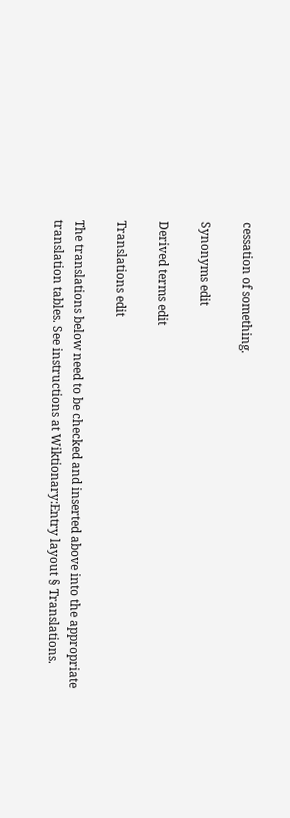cessation of something.

Synonyms edit

Derived terms edit

Translations edit

The translations below need to be checked and inserted above into the appropriate translation tables. See instructions at Wiktionary:Entry layout § Translations.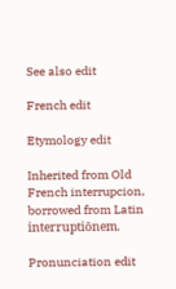See also edit

French edit

Etymology edit

Inherited from Old French interrupcion, borrowed from Latin interruptiōnem.

Pronunciation edit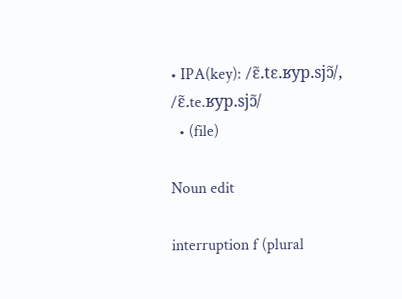• IPA(key): /ɛ̃.tɛ.ʁyp.sjɔ̃/, /ɛ̃.te.ʁyp.sjɔ̃/
  • (file)

Noun edit

interruption f (plural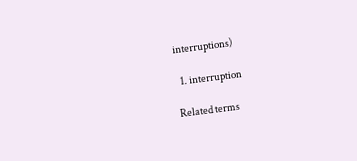interruptions)

  1. interruption

Related terms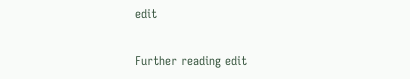edit

Further reading edit